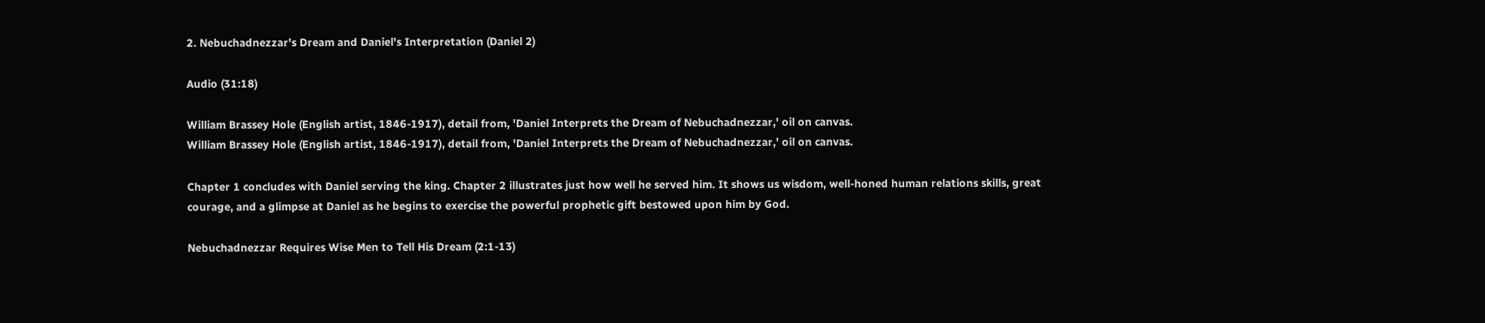2. Nebuchadnezzar's Dream and Daniel's Interpretation (Daniel 2)

Audio (31:18)

William Brassey Hole (English artist, 1846-1917), detail from, 'Daniel Interprets the Dream of Nebuchadnezzar,' oil on canvas.
William Brassey Hole (English artist, 1846-1917), detail from, 'Daniel Interprets the Dream of Nebuchadnezzar,' oil on canvas.

Chapter 1 concludes with Daniel serving the king. Chapter 2 illustrates just how well he served him. It shows us wisdom, well-honed human relations skills, great courage, and a glimpse at Daniel as he begins to exercise the powerful prophetic gift bestowed upon him by God.

Nebuchadnezzar Requires Wise Men to Tell His Dream (2:1-13)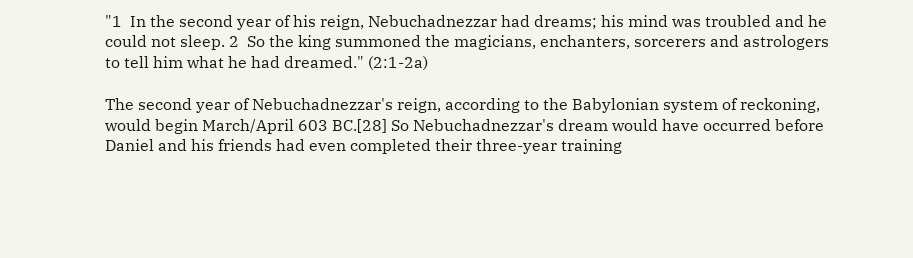"1  In the second year of his reign, Nebuchadnezzar had dreams; his mind was troubled and he could not sleep. 2  So the king summoned the magicians, enchanters, sorcerers and astrologers to tell him what he had dreamed." (2:1-2a)

The second year of Nebuchadnezzar's reign, according to the Babylonian system of reckoning, would begin March/April 603 BC.[28] So Nebuchadnezzar's dream would have occurred before Daniel and his friends had even completed their three-year training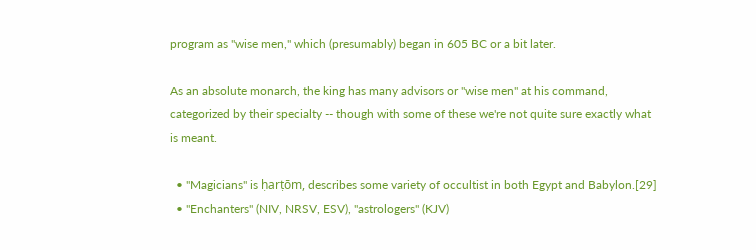program as "wise men," which (presumably) began in 605 BC or a bit later.

As an absolute monarch, the king has many advisors or "wise men" at his command, categorized by their specialty -- though with some of these we're not quite sure exactly what is meant.

  • "Magicians" is ḥarṭōm, describes some variety of occultist in both Egypt and Babylon.[29]
  • "Enchanters" (NIV, NRSV, ESV), "astrologers" (KJV)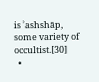is ʾashshāp, some variety of occultist.[30]
  •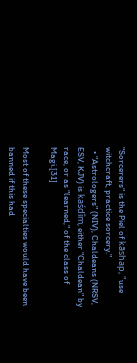"Sorcerers" is the Piel of kāshap, "use witchcraft, practice sorcery."
  • "Astrologers" (NIV), Chaldeans (NRSV, ESV, KJV) is kaśdîm, either "Chaldean" by race, or as "learned," of the class of Magi.[31]

Most of these specialties would have been banned if this had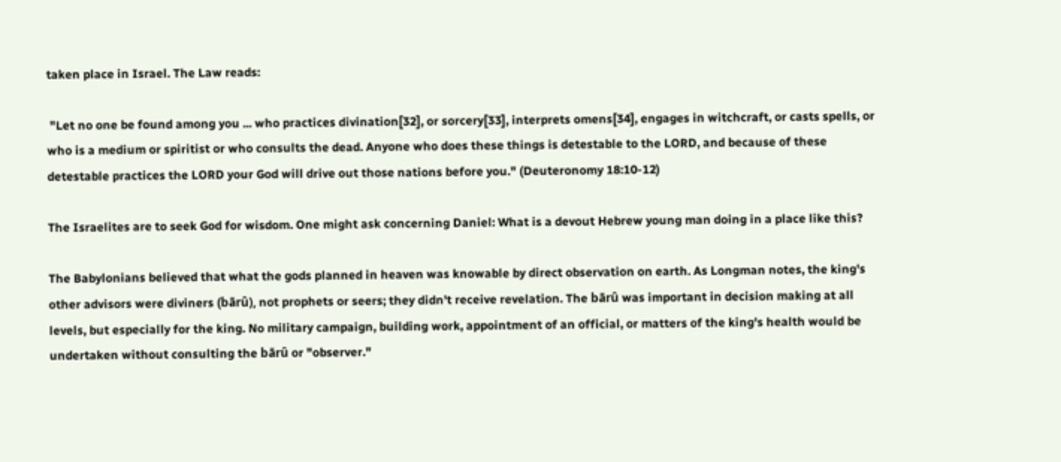taken place in Israel. The Law reads:

 "Let no one be found among you ... who practices divination[32], or sorcery[33], interprets omens[34], engages in witchcraft, or casts spells, or who is a medium or spiritist or who consults the dead. Anyone who does these things is detestable to the LORD, and because of these detestable practices the LORD your God will drive out those nations before you." (Deuteronomy 18:10-12)

The Israelites are to seek God for wisdom. One might ask concerning Daniel: What is a devout Hebrew young man doing in a place like this?

The Babylonians believed that what the gods planned in heaven was knowable by direct observation on earth. As Longman notes, the king's other advisors were diviners (bārû), not prophets or seers; they didn't receive revelation. The bārû was important in decision making at all levels, but especially for the king. No military campaign, building work, appointment of an official, or matters of the king's health would be undertaken without consulting the bārû or "observer."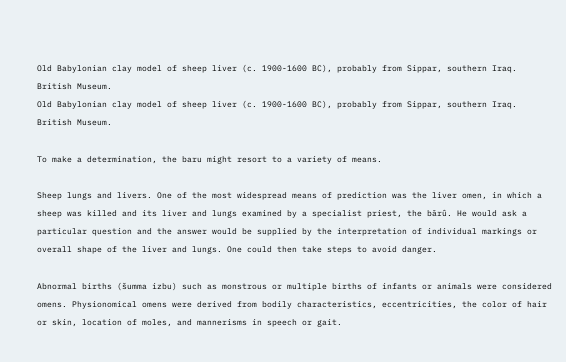Old Babylonian clay model of sheep liver (c. 1900-1600 BC), probably from Sippar, southern Iraq. British Museum.
Old Babylonian clay model of sheep liver (c. 1900-1600 BC), probably from Sippar, southern Iraq. British Museum.

To make a determination, the baru might resort to a variety of means.

Sheep lungs and livers. One of the most widespread means of prediction was the liver omen, in which a sheep was killed and its liver and lungs examined by a specialist priest, the bārû. He would ask a particular question and the answer would be supplied by the interpretation of individual markings or overall shape of the liver and lungs. One could then take steps to avoid danger.

Abnormal births (šumma izbu) such as monstrous or multiple births of infants or animals were considered omens. Physionomical omens were derived from bodily characteristics, eccentricities, the color of hair or skin, location of moles, and mannerisms in speech or gait.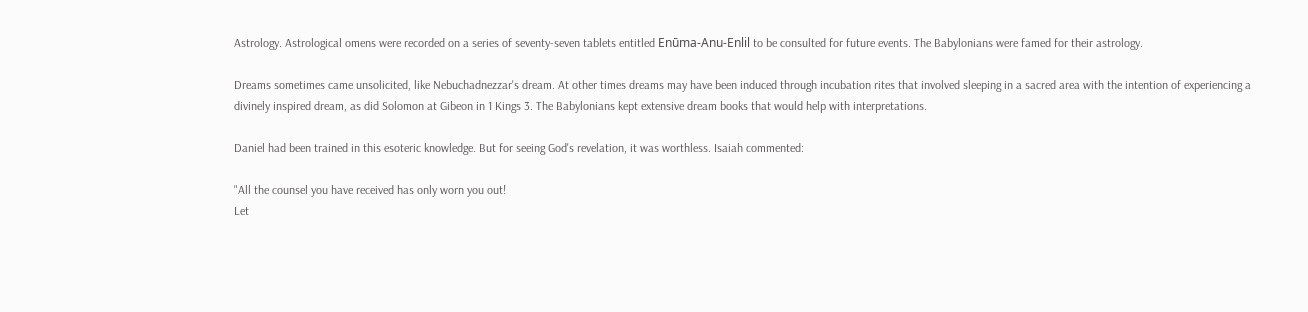Astrology. Astrological omens were recorded on a series of seventy-seven tablets entitled Enūma-Anu-Enlil to be consulted for future events. The Babylonians were famed for their astrology.

Dreams sometimes came unsolicited, like Nebuchadnezzar's dream. At other times dreams may have been induced through incubation rites that involved sleeping in a sacred area with the intention of experiencing a divinely inspired dream, as did Solomon at Gibeon in 1 Kings 3. The Babylonians kept extensive dream books that would help with interpretations.

Daniel had been trained in this esoteric knowledge. But for seeing God's revelation, it was worthless. Isaiah commented:

"All the counsel you have received has only worn you out!
Let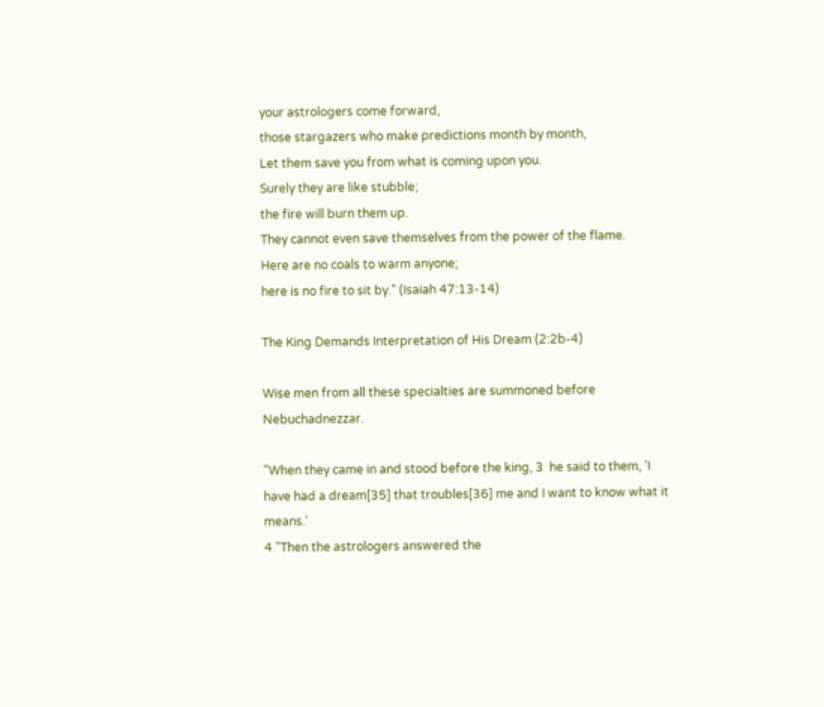your astrologers come forward,
those stargazers who make predictions month by month,
Let them save you from what is coming upon you.
Surely they are like stubble;
the fire will burn them up.
They cannot even save themselves from the power of the flame.
Here are no coals to warm anyone;
here is no fire to sit by." (Isaiah 47:13-14)

The King Demands Interpretation of His Dream (2:2b-4)

Wise men from all these specialties are summoned before Nebuchadnezzar.

"When they came in and stood before the king, 3  he said to them, 'I have had a dream[35] that troubles[36] me and I want to know what it means.'
4 "Then the astrologers answered the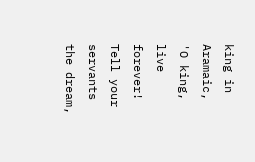king in Aramaic, 'O king, live forever! Tell your servants the dream,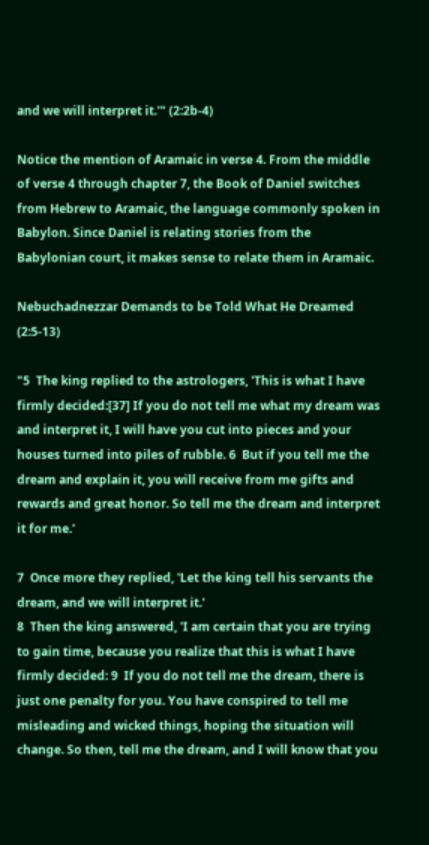and we will interpret it.'" (2:2b-4)

Notice the mention of Aramaic in verse 4. From the middle of verse 4 through chapter 7, the Book of Daniel switches from Hebrew to Aramaic, the language commonly spoken in Babylon. Since Daniel is relating stories from the Babylonian court, it makes sense to relate them in Aramaic.

Nebuchadnezzar Demands to be Told What He Dreamed (2:5-13)

"5  The king replied to the astrologers, 'This is what I have firmly decided:[37] If you do not tell me what my dream was and interpret it, I will have you cut into pieces and your houses turned into piles of rubble. 6  But if you tell me the dream and explain it, you will receive from me gifts and rewards and great honor. So tell me the dream and interpret it for me.'

7  Once more they replied, 'Let the king tell his servants the dream, and we will interpret it.'
8  Then the king answered, 'I am certain that you are trying to gain time, because you realize that this is what I have firmly decided: 9  If you do not tell me the dream, there is just one penalty for you. You have conspired to tell me misleading and wicked things, hoping the situation will change. So then, tell me the dream, and I will know that you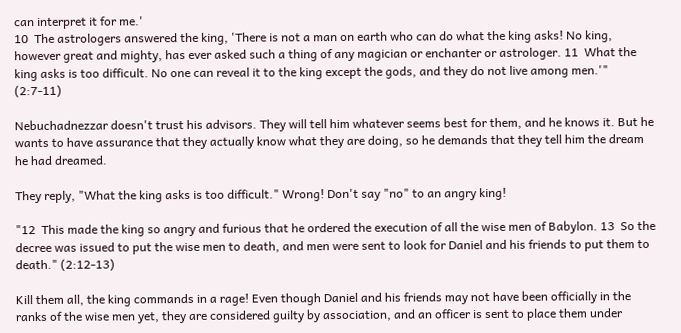can interpret it for me.'
10  The astrologers answered the king, 'There is not a man on earth who can do what the king asks! No king, however great and mighty, has ever asked such a thing of any magician or enchanter or astrologer. 11  What the king asks is too difficult. No one can reveal it to the king except the gods, and they do not live among men.'" (2:7-11)

Nebuchadnezzar doesn't trust his advisors. They will tell him whatever seems best for them, and he knows it. But he wants to have assurance that they actually know what they are doing, so he demands that they tell him the dream he had dreamed.

They reply, "What the king asks is too difficult." Wrong! Don't say "no" to an angry king!

"12  This made the king so angry and furious that he ordered the execution of all the wise men of Babylon. 13  So the decree was issued to put the wise men to death, and men were sent to look for Daniel and his friends to put them to death." (2:12-13)

Kill them all, the king commands in a rage! Even though Daniel and his friends may not have been officially in the ranks of the wise men yet, they are considered guilty by association, and an officer is sent to place them under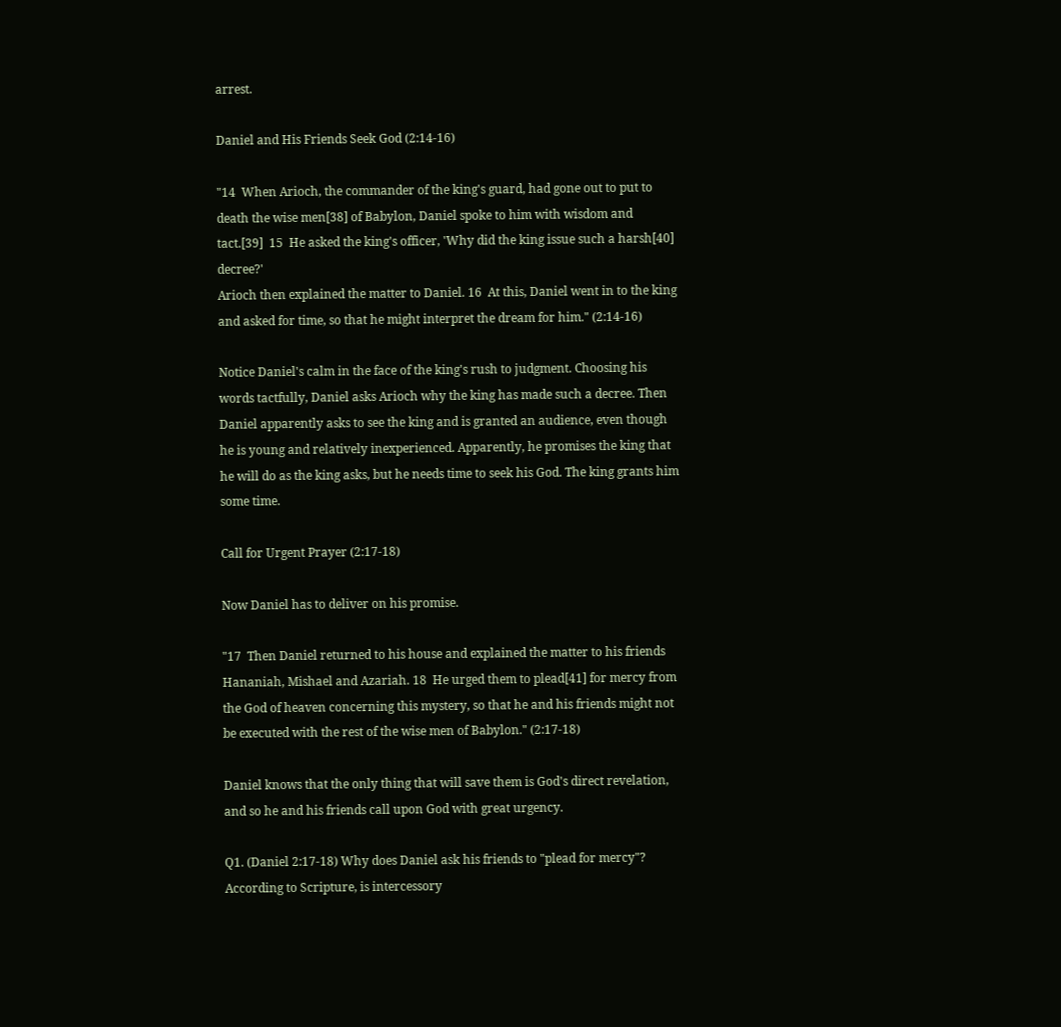arrest.

Daniel and His Friends Seek God (2:14-16)

"14  When Arioch, the commander of the king's guard, had gone out to put to death the wise men[38] of Babylon, Daniel spoke to him with wisdom and tact.[39]  15  He asked the king's officer, 'Why did the king issue such a harsh[40] decree?'
Arioch then explained the matter to Daniel. 16  At this, Daniel went in to the king and asked for time, so that he might interpret the dream for him." (2:14-16)

Notice Daniel's calm in the face of the king's rush to judgment. Choosing his words tactfully, Daniel asks Arioch why the king has made such a decree. Then Daniel apparently asks to see the king and is granted an audience, even though he is young and relatively inexperienced. Apparently, he promises the king that he will do as the king asks, but he needs time to seek his God. The king grants him some time.

Call for Urgent Prayer (2:17-18)

Now Daniel has to deliver on his promise.

"17  Then Daniel returned to his house and explained the matter to his friends Hananiah, Mishael and Azariah. 18  He urged them to plead[41] for mercy from the God of heaven concerning this mystery, so that he and his friends might not be executed with the rest of the wise men of Babylon." (2:17-18)

Daniel knows that the only thing that will save them is God's direct revelation, and so he and his friends call upon God with great urgency.

Q1. (Daniel 2:17-18) Why does Daniel ask his friends to "plead for mercy"? According to Scripture, is intercessory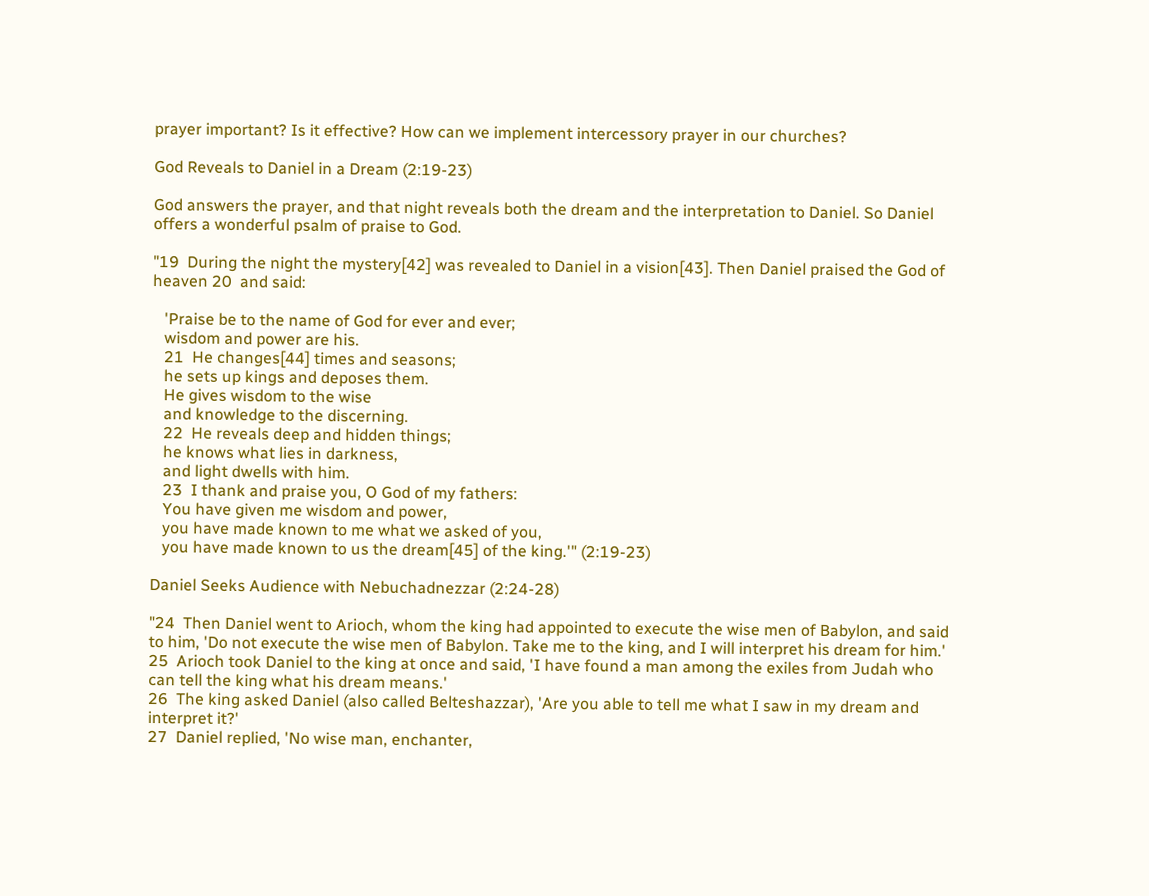prayer important? Is it effective? How can we implement intercessory prayer in our churches?

God Reveals to Daniel in a Dream (2:19-23)

God answers the prayer, and that night reveals both the dream and the interpretation to Daniel. So Daniel offers a wonderful psalm of praise to God.

"19  During the night the mystery[42] was revealed to Daniel in a vision[43]. Then Daniel praised the God of heaven 20  and said:

   'Praise be to the name of God for ever and ever;
   wisdom and power are his.
   21  He changes[44] times and seasons;
   he sets up kings and deposes them.
   He gives wisdom to the wise
   and knowledge to the discerning.
   22  He reveals deep and hidden things;
   he knows what lies in darkness,
   and light dwells with him.
   23  I thank and praise you, O God of my fathers:
   You have given me wisdom and power,
   you have made known to me what we asked of you,
   you have made known to us the dream[45] of the king.'" (2:19-23)

Daniel Seeks Audience with Nebuchadnezzar (2:24-28)

"24  Then Daniel went to Arioch, whom the king had appointed to execute the wise men of Babylon, and said to him, 'Do not execute the wise men of Babylon. Take me to the king, and I will interpret his dream for him.'
25  Arioch took Daniel to the king at once and said, 'I have found a man among the exiles from Judah who can tell the king what his dream means.'
26  The king asked Daniel (also called Belteshazzar), 'Are you able to tell me what I saw in my dream and interpret it?'
27  Daniel replied, 'No wise man, enchanter,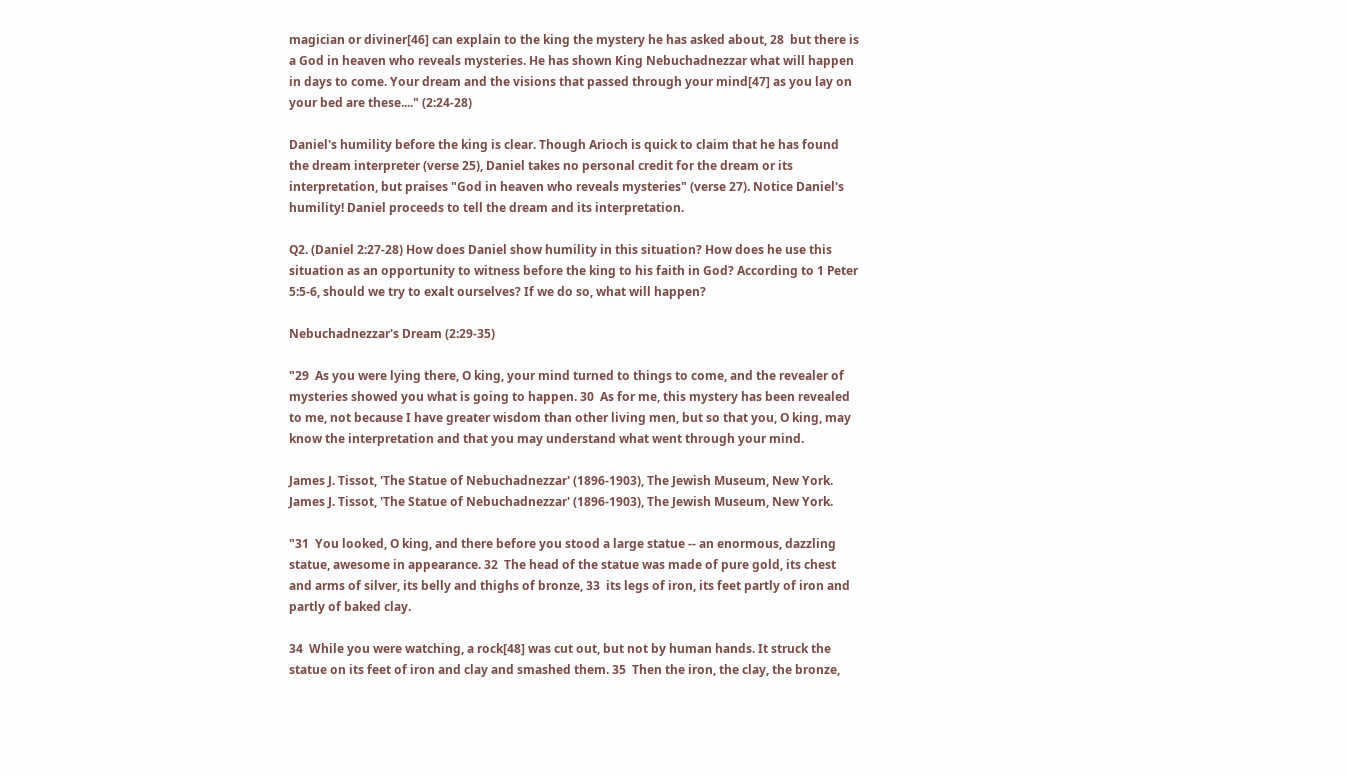magician or diviner[46] can explain to the king the mystery he has asked about, 28  but there is a God in heaven who reveals mysteries. He has shown King Nebuchadnezzar what will happen in days to come. Your dream and the visions that passed through your mind[47] as you lay on your bed are these...." (2:24-28)

Daniel's humility before the king is clear. Though Arioch is quick to claim that he has found the dream interpreter (verse 25), Daniel takes no personal credit for the dream or its interpretation, but praises "God in heaven who reveals mysteries" (verse 27). Notice Daniel's humility! Daniel proceeds to tell the dream and its interpretation.

Q2. (Daniel 2:27-28) How does Daniel show humility in this situation? How does he use this situation as an opportunity to witness before the king to his faith in God? According to 1 Peter 5:5-6, should we try to exalt ourselves? If we do so, what will happen?

Nebuchadnezzar's Dream (2:29-35)

"29  As you were lying there, O king, your mind turned to things to come, and the revealer of mysteries showed you what is going to happen. 30  As for me, this mystery has been revealed to me, not because I have greater wisdom than other living men, but so that you, O king, may know the interpretation and that you may understand what went through your mind.

James J. Tissot, 'The Statue of Nebuchadnezzar' (1896-1903), The Jewish Museum, New York.
James J. Tissot, 'The Statue of Nebuchadnezzar' (1896-1903), The Jewish Museum, New York.

"31  You looked, O king, and there before you stood a large statue -- an enormous, dazzling statue, awesome in appearance. 32  The head of the statue was made of pure gold, its chest and arms of silver, its belly and thighs of bronze, 33  its legs of iron, its feet partly of iron and partly of baked clay.

34  While you were watching, a rock[48] was cut out, but not by human hands. It struck the statue on its feet of iron and clay and smashed them. 35  Then the iron, the clay, the bronze,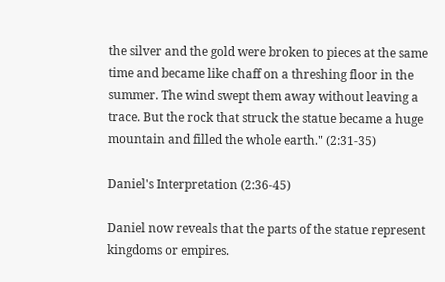the silver and the gold were broken to pieces at the same time and became like chaff on a threshing floor in the summer. The wind swept them away without leaving a trace. But the rock that struck the statue became a huge mountain and filled the whole earth." (2:31-35)

Daniel's Interpretation (2:36-45)

Daniel now reveals that the parts of the statue represent kingdoms or empires.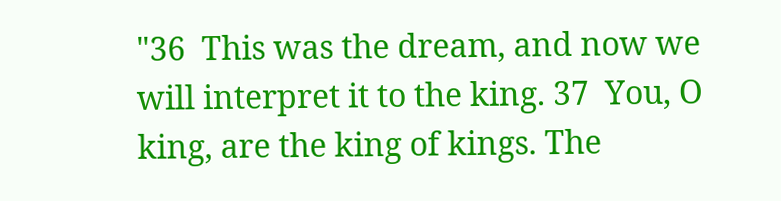"36  This was the dream, and now we will interpret it to the king. 37  You, O king, are the king of kings. The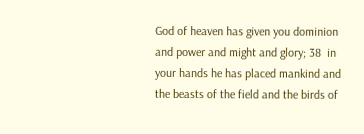God of heaven has given you dominion and power and might and glory; 38  in your hands he has placed mankind and the beasts of the field and the birds of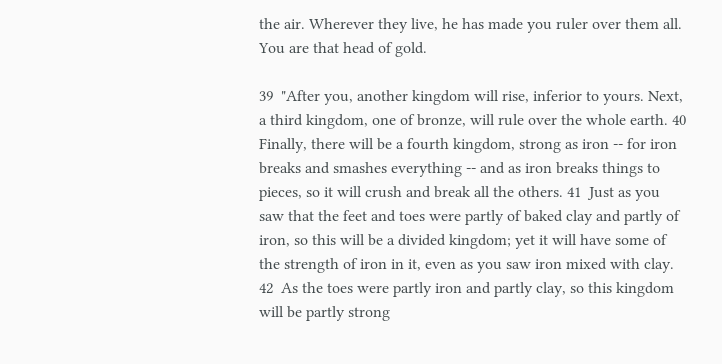the air. Wherever they live, he has made you ruler over them all. You are that head of gold.

39  "After you, another kingdom will rise, inferior to yours. Next, a third kingdom, one of bronze, will rule over the whole earth. 40  Finally, there will be a fourth kingdom, strong as iron -- for iron breaks and smashes everything -- and as iron breaks things to pieces, so it will crush and break all the others. 41  Just as you saw that the feet and toes were partly of baked clay and partly of iron, so this will be a divided kingdom; yet it will have some of the strength of iron in it, even as you saw iron mixed with clay. 42  As the toes were partly iron and partly clay, so this kingdom will be partly strong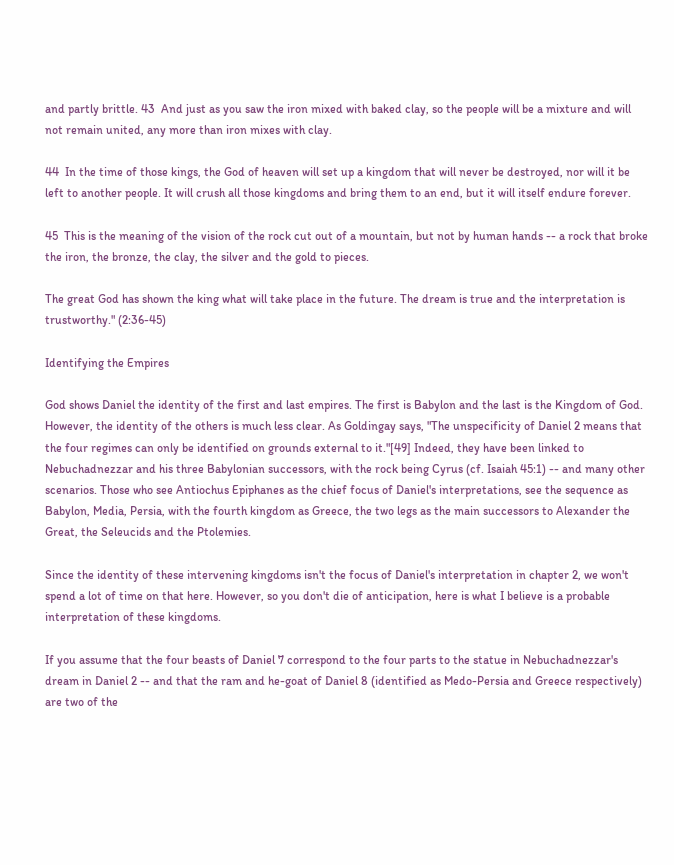and partly brittle. 43  And just as you saw the iron mixed with baked clay, so the people will be a mixture and will not remain united, any more than iron mixes with clay.

44  In the time of those kings, the God of heaven will set up a kingdom that will never be destroyed, nor will it be left to another people. It will crush all those kingdoms and bring them to an end, but it will itself endure forever.

45  This is the meaning of the vision of the rock cut out of a mountain, but not by human hands -- a rock that broke the iron, the bronze, the clay, the silver and the gold to pieces.

The great God has shown the king what will take place in the future. The dream is true and the interpretation is trustworthy." (2:36-45)

Identifying the Empires

God shows Daniel the identity of the first and last empires. The first is Babylon and the last is the Kingdom of God. However, the identity of the others is much less clear. As Goldingay says, "The unspecificity of Daniel 2 means that the four regimes can only be identified on grounds external to it."[49] Indeed, they have been linked to Nebuchadnezzar and his three Babylonian successors, with the rock being Cyrus (cf. Isaiah 45:1) -- and many other scenarios. Those who see Antiochus Epiphanes as the chief focus of Daniel's interpretations, see the sequence as Babylon, Media, Persia, with the fourth kingdom as Greece, the two legs as the main successors to Alexander the Great, the Seleucids and the Ptolemies.

Since the identity of these intervening kingdoms isn't the focus of Daniel's interpretation in chapter 2, we won't spend a lot of time on that here. However, so you don't die of anticipation, here is what I believe is a probable interpretation of these kingdoms.

If you assume that the four beasts of Daniel 7 correspond to the four parts to the statue in Nebuchadnezzar's dream in Daniel 2 -- and that the ram and he-goat of Daniel 8 (identified as Medo-Persia and Greece respectively) are two of the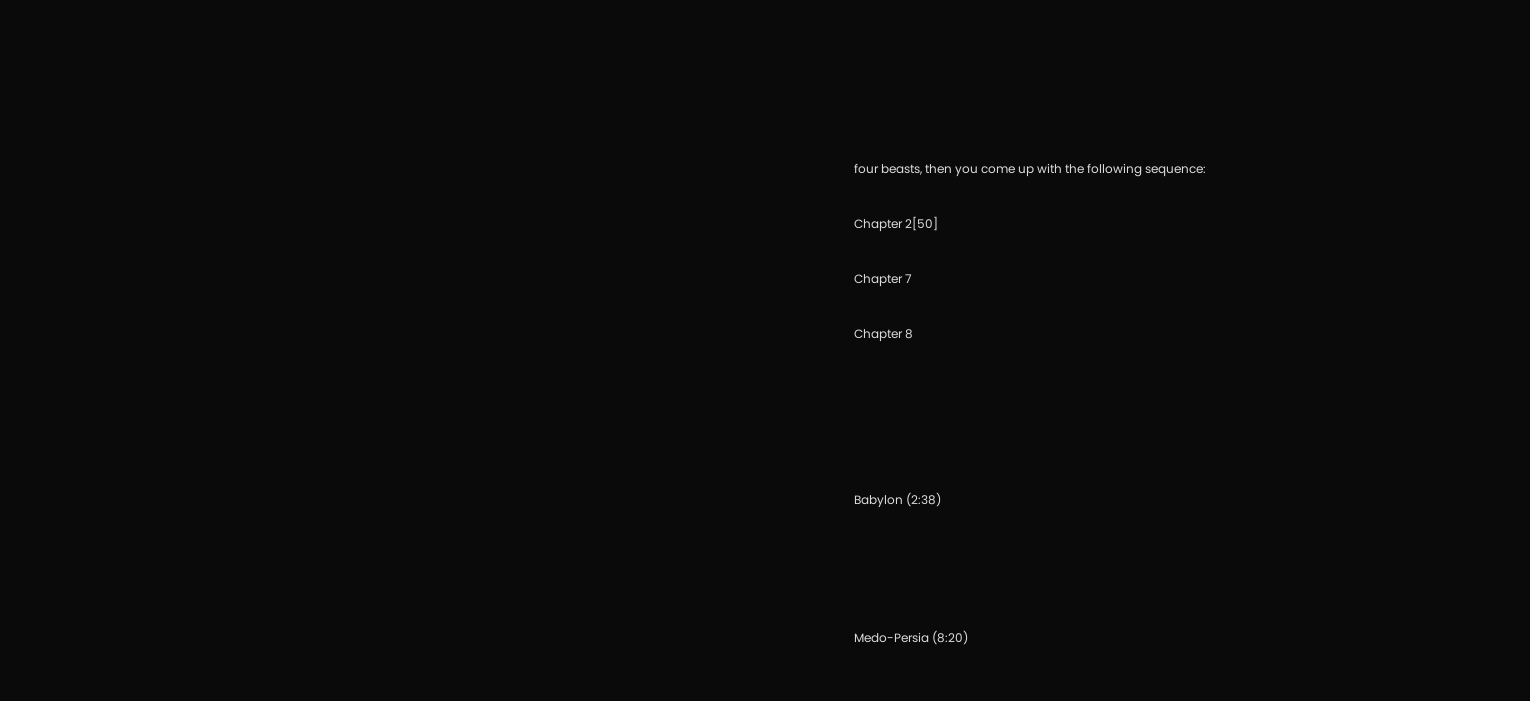four beasts, then you come up with the following sequence:

Chapter 2[50]

Chapter 7

Chapter 8





Babylon (2:38)




Medo-Persia (8:20)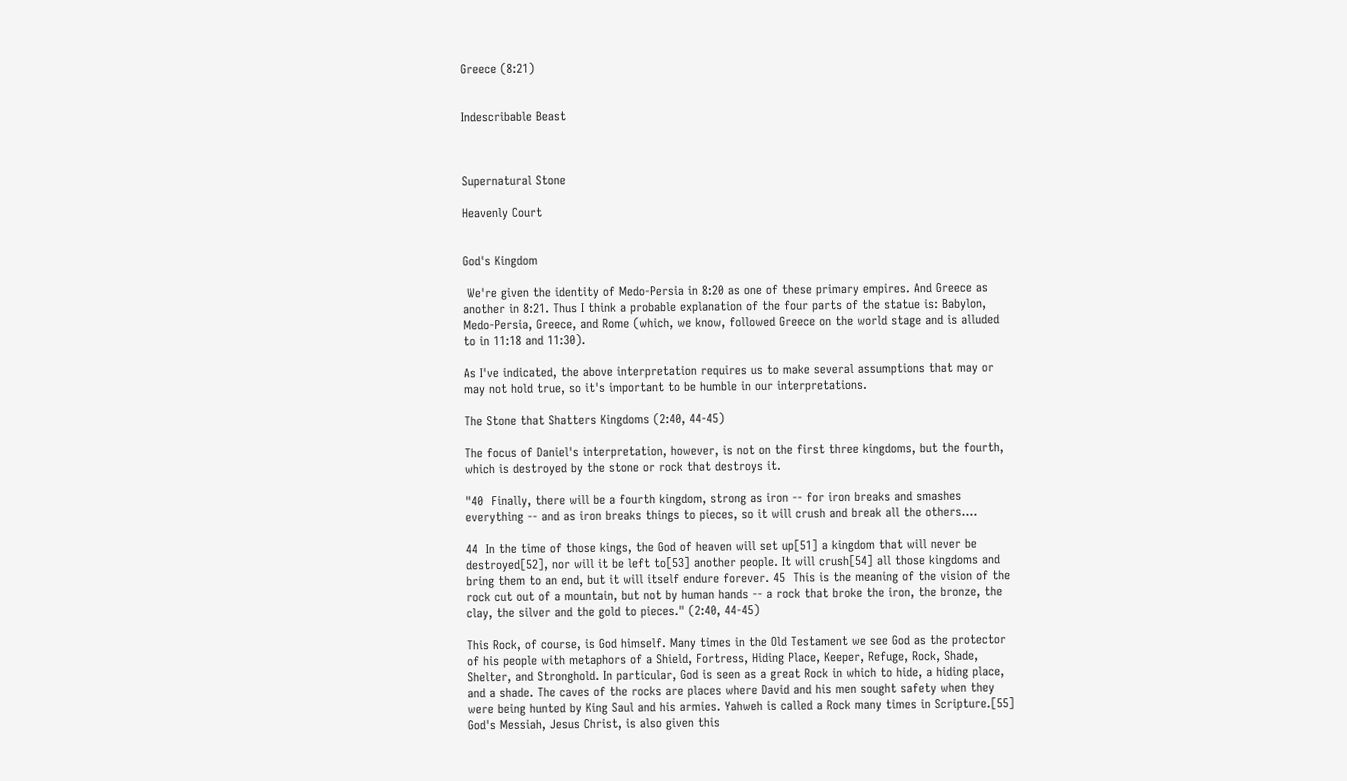Greece (8:21)


Indescribable Beast



Supernatural Stone

Heavenly Court


God's Kingdom

 We're given the identity of Medo-Persia in 8:20 as one of these primary empires. And Greece as another in 8:21. Thus I think a probable explanation of the four parts of the statue is: Babylon, Medo-Persia, Greece, and Rome (which, we know, followed Greece on the world stage and is alluded to in 11:18 and 11:30).

As I've indicated, the above interpretation requires us to make several assumptions that may or may not hold true, so it's important to be humble in our interpretations.

The Stone that Shatters Kingdoms (2:40, 44-45)

The focus of Daniel's interpretation, however, is not on the first three kingdoms, but the fourth, which is destroyed by the stone or rock that destroys it.

"40  Finally, there will be a fourth kingdom, strong as iron -- for iron breaks and smashes everything -- and as iron breaks things to pieces, so it will crush and break all the others....

44  In the time of those kings, the God of heaven will set up[51] a kingdom that will never be destroyed[52], nor will it be left to[53] another people. It will crush[54] all those kingdoms and bring them to an end, but it will itself endure forever. 45  This is the meaning of the vision of the rock cut out of a mountain, but not by human hands -- a rock that broke the iron, the bronze, the clay, the silver and the gold to pieces." (2:40, 44-45)

This Rock, of course, is God himself. Many times in the Old Testament we see God as the protector of his people with metaphors of a Shield, Fortress, Hiding Place, Keeper, Refuge, Rock, Shade, Shelter, and Stronghold. In particular, God is seen as a great Rock in which to hide, a hiding place, and a shade. The caves of the rocks are places where David and his men sought safety when they were being hunted by King Saul and his armies. Yahweh is called a Rock many times in Scripture.[55] God's Messiah, Jesus Christ, is also given this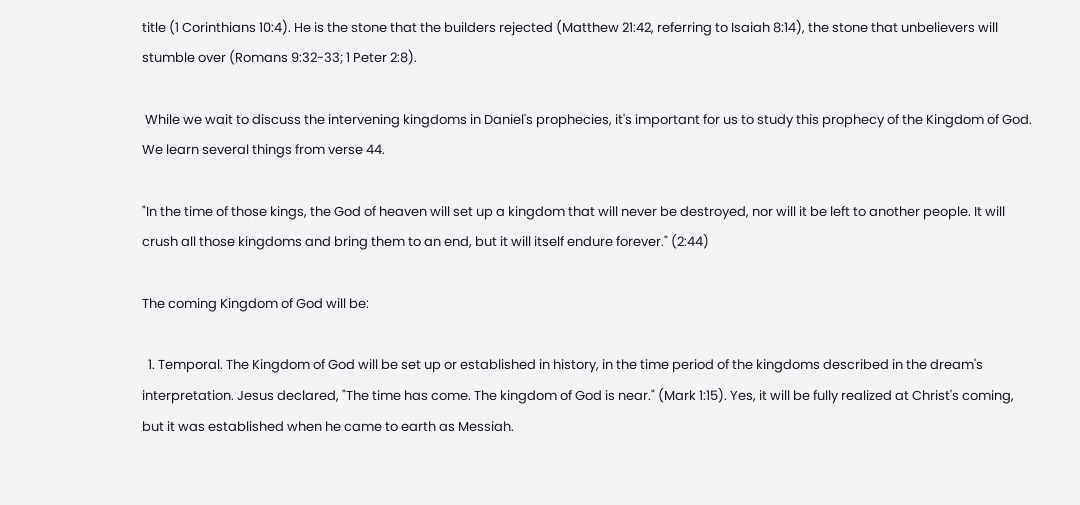title (1 Corinthians 10:4). He is the stone that the builders rejected (Matthew 21:42, referring to Isaiah 8:14), the stone that unbelievers will stumble over (Romans 9:32-33; 1 Peter 2:8).

 While we wait to discuss the intervening kingdoms in Daniel's prophecies, it's important for us to study this prophecy of the Kingdom of God. We learn several things from verse 44.

"In the time of those kings, the God of heaven will set up a kingdom that will never be destroyed, nor will it be left to another people. It will crush all those kingdoms and bring them to an end, but it will itself endure forever." (2:44)

The coming Kingdom of God will be:

  1. Temporal. The Kingdom of God will be set up or established in history, in the time period of the kingdoms described in the dream's interpretation. Jesus declared, "The time has come. The kingdom of God is near." (Mark 1:15). Yes, it will be fully realized at Christ's coming, but it was established when he came to earth as Messiah.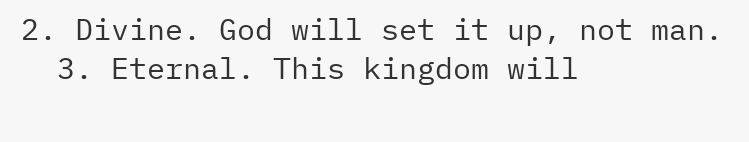2. Divine. God will set it up, not man.
  3. Eternal. This kingdom will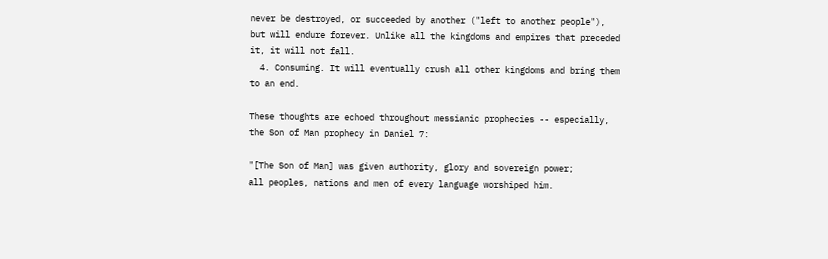never be destroyed, or succeeded by another ("left to another people"), but will endure forever. Unlike all the kingdoms and empires that preceded it, it will not fall.
  4. Consuming. It will eventually crush all other kingdoms and bring them to an end.

These thoughts are echoed throughout messianic prophecies -- especially, the Son of Man prophecy in Daniel 7:

"[The Son of Man] was given authority, glory and sovereign power;
all peoples, nations and men of every language worshiped him.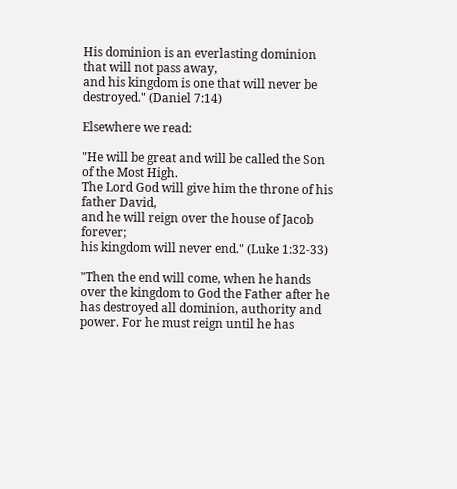His dominion is an everlasting dominion that will not pass away,
and his kingdom is one that will never be destroyed." (Daniel 7:14)

Elsewhere we read:

"He will be great and will be called the Son of the Most High.
The Lord God will give him the throne of his father David,
and he will reign over the house of Jacob forever;
his kingdom will never end." (Luke 1:32-33)

"Then the end will come, when he hands over the kingdom to God the Father after he has destroyed all dominion, authority and power. For he must reign until he has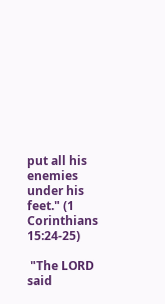put all his enemies under his feet." (1 Corinthians 15:24-25)

 "The LORD said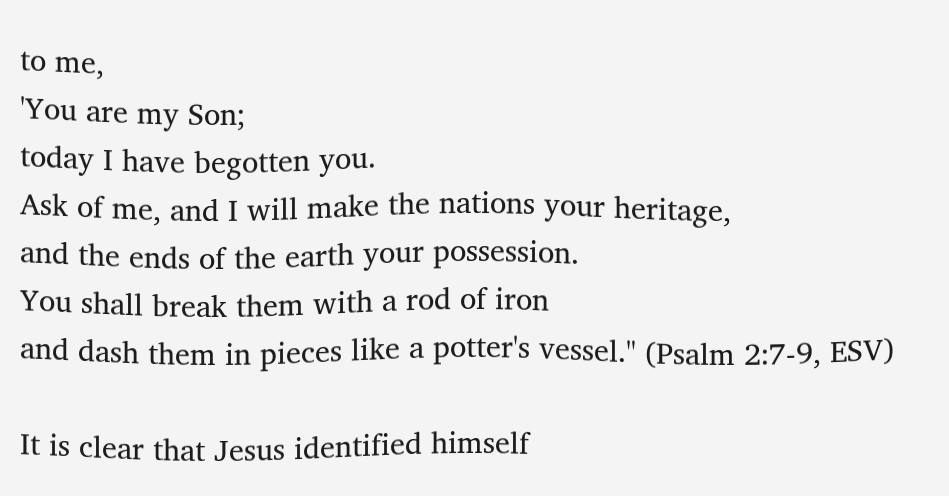to me,
'You are my Son;
today I have begotten you.
Ask of me, and I will make the nations your heritage,
and the ends of the earth your possession.
You shall break them with a rod of iron
and dash them in pieces like a potter's vessel." (Psalm 2:7-9, ESV)

It is clear that Jesus identified himself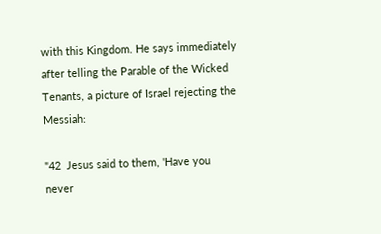with this Kingdom. He says immediately after telling the Parable of the Wicked Tenants, a picture of Israel rejecting the Messiah:

"42  Jesus said to them, 'Have you never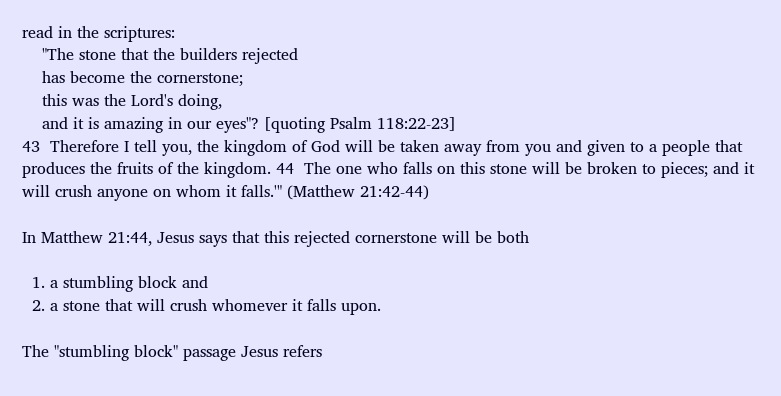read in the scriptures:
    "The stone that the builders rejected
    has become the cornerstone;
    this was the Lord's doing,
    and it is amazing in our eyes"? [quoting Psalm 118:22-23]
43  Therefore I tell you, the kingdom of God will be taken away from you and given to a people that produces the fruits of the kingdom. 44  The one who falls on this stone will be broken to pieces; and it will crush anyone on whom it falls.'" (Matthew 21:42-44)

In Matthew 21:44, Jesus says that this rejected cornerstone will be both

  1. a stumbling block and
  2. a stone that will crush whomever it falls upon.

The "stumbling block" passage Jesus refers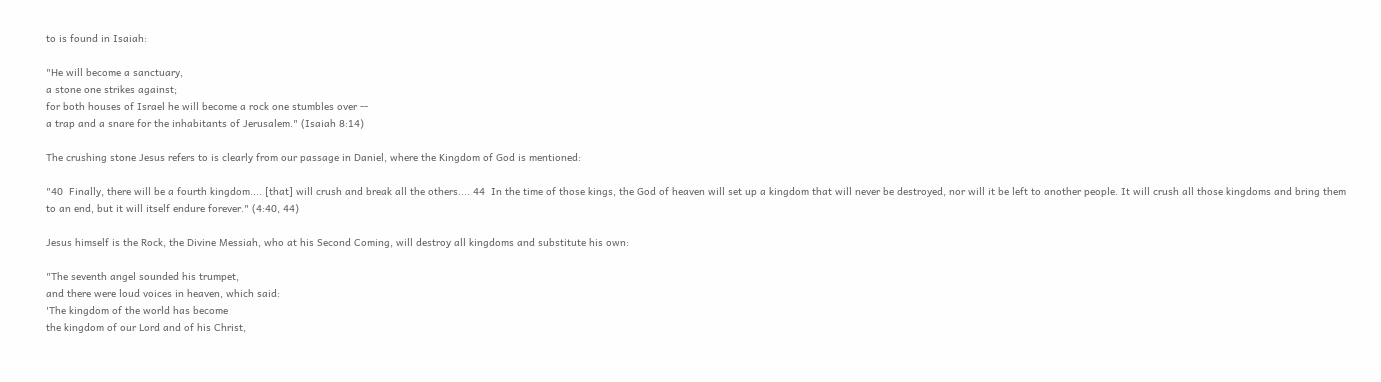to is found in Isaiah:

"He will become a sanctuary,
a stone one strikes against;
for both houses of Israel he will become a rock one stumbles over --
a trap and a snare for the inhabitants of Jerusalem." (Isaiah 8:14)

The crushing stone Jesus refers to is clearly from our passage in Daniel, where the Kingdom of God is mentioned:

"40  Finally, there will be a fourth kingdom.... [that] will crush and break all the others.... 44  In the time of those kings, the God of heaven will set up a kingdom that will never be destroyed, nor will it be left to another people. It will crush all those kingdoms and bring them to an end, but it will itself endure forever." (4:40, 44)

Jesus himself is the Rock, the Divine Messiah, who at his Second Coming, will destroy all kingdoms and substitute his own:

"The seventh angel sounded his trumpet,
and there were loud voices in heaven, which said:
'The kingdom of the world has become
the kingdom of our Lord and of his Christ,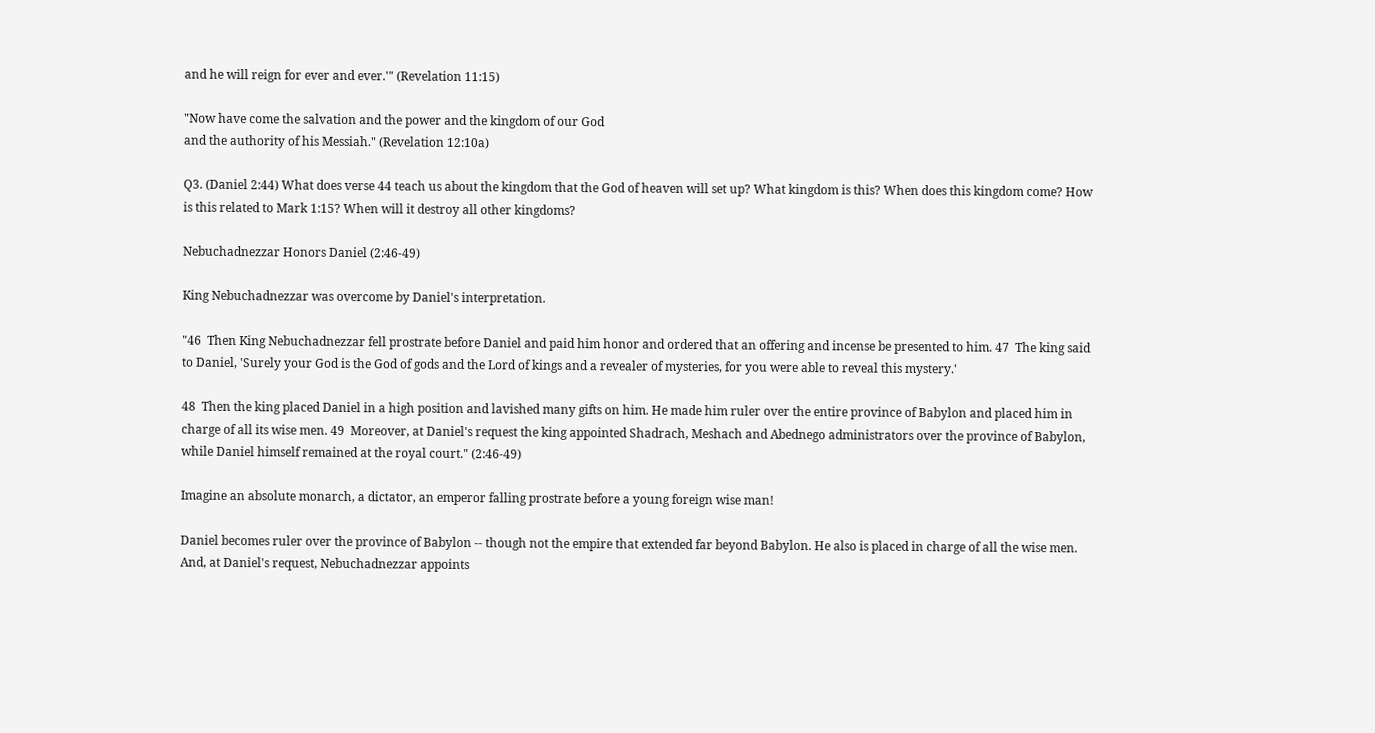and he will reign for ever and ever.'" (Revelation 11:15)

"Now have come the salvation and the power and the kingdom of our God
and the authority of his Messiah." (Revelation 12:10a)

Q3. (Daniel 2:44) What does verse 44 teach us about the kingdom that the God of heaven will set up? What kingdom is this? When does this kingdom come? How is this related to Mark 1:15? When will it destroy all other kingdoms?

Nebuchadnezzar Honors Daniel (2:46-49)

King Nebuchadnezzar was overcome by Daniel's interpretation.

"46  Then King Nebuchadnezzar fell prostrate before Daniel and paid him honor and ordered that an offering and incense be presented to him. 47  The king said to Daniel, 'Surely your God is the God of gods and the Lord of kings and a revealer of mysteries, for you were able to reveal this mystery.'

48  Then the king placed Daniel in a high position and lavished many gifts on him. He made him ruler over the entire province of Babylon and placed him in charge of all its wise men. 49  Moreover, at Daniel's request the king appointed Shadrach, Meshach and Abednego administrators over the province of Babylon, while Daniel himself remained at the royal court." (2:46-49)

Imagine an absolute monarch, a dictator, an emperor falling prostrate before a young foreign wise man!

Daniel becomes ruler over the province of Babylon -- though not the empire that extended far beyond Babylon. He also is placed in charge of all the wise men. And, at Daniel's request, Nebuchadnezzar appoints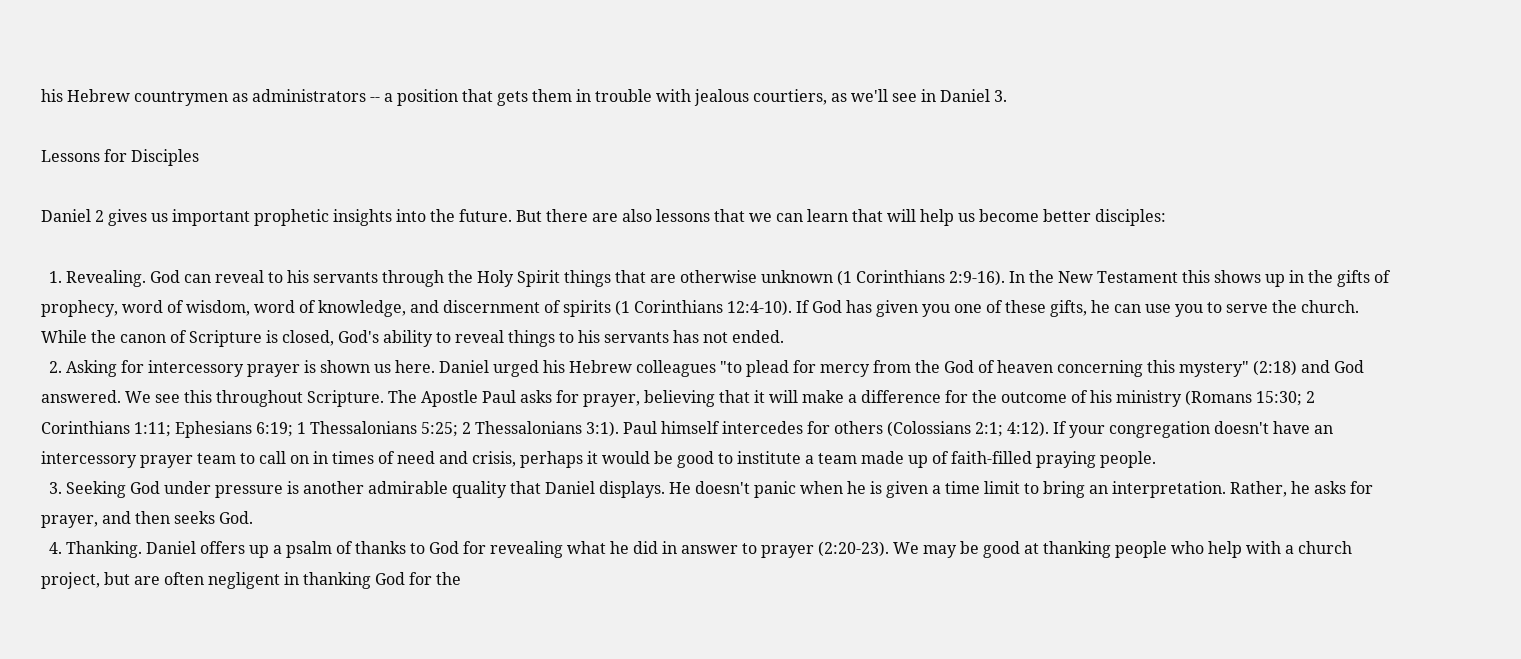his Hebrew countrymen as administrators -- a position that gets them in trouble with jealous courtiers, as we'll see in Daniel 3.

Lessons for Disciples

Daniel 2 gives us important prophetic insights into the future. But there are also lessons that we can learn that will help us become better disciples:

  1. Revealing. God can reveal to his servants through the Holy Spirit things that are otherwise unknown (1 Corinthians 2:9-16). In the New Testament this shows up in the gifts of prophecy, word of wisdom, word of knowledge, and discernment of spirits (1 Corinthians 12:4-10). If God has given you one of these gifts, he can use you to serve the church. While the canon of Scripture is closed, God's ability to reveal things to his servants has not ended.
  2. Asking for intercessory prayer is shown us here. Daniel urged his Hebrew colleagues "to plead for mercy from the God of heaven concerning this mystery" (2:18) and God answered. We see this throughout Scripture. The Apostle Paul asks for prayer, believing that it will make a difference for the outcome of his ministry (Romans 15:30; 2 Corinthians 1:11; Ephesians 6:19; 1 Thessalonians 5:25; 2 Thessalonians 3:1). Paul himself intercedes for others (Colossians 2:1; 4:12). If your congregation doesn't have an intercessory prayer team to call on in times of need and crisis, perhaps it would be good to institute a team made up of faith-filled praying people.
  3. Seeking God under pressure is another admirable quality that Daniel displays. He doesn't panic when he is given a time limit to bring an interpretation. Rather, he asks for prayer, and then seeks God.
  4. Thanking. Daniel offers up a psalm of thanks to God for revealing what he did in answer to prayer (2:20-23). We may be good at thanking people who help with a church project, but are often negligent in thanking God for the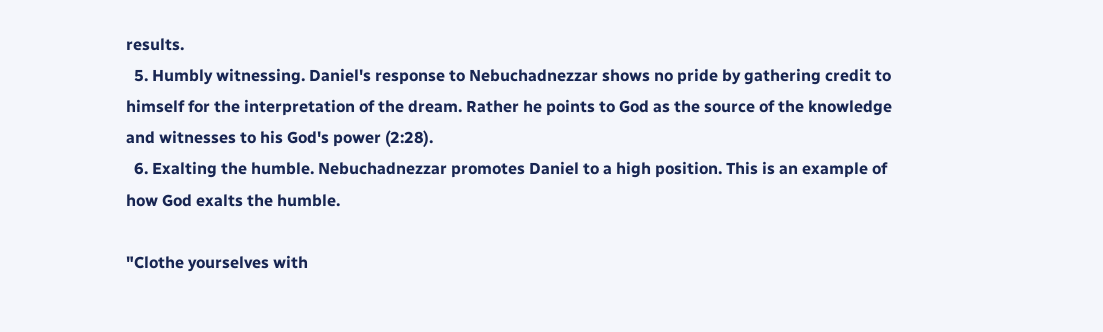results.
  5. Humbly witnessing. Daniel's response to Nebuchadnezzar shows no pride by gathering credit to himself for the interpretation of the dream. Rather he points to God as the source of the knowledge and witnesses to his God's power (2:28).
  6. Exalting the humble. Nebuchadnezzar promotes Daniel to a high position. This is an example of how God exalts the humble.

"Clothe yourselves with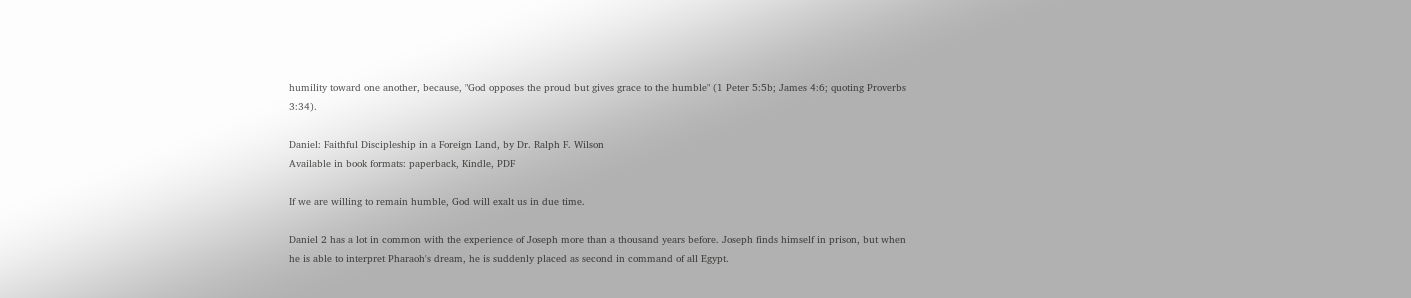humility toward one another, because, "God opposes the proud but gives grace to the humble" (1 Peter 5:5b; James 4:6; quoting Proverbs 3:34).

Daniel: Faithful Discipleship in a Foreign Land, by Dr. Ralph F. Wilson
Available in book formats: paperback, Kindle, PDF

If we are willing to remain humble, God will exalt us in due time.

Daniel 2 has a lot in common with the experience of Joseph more than a thousand years before. Joseph finds himself in prison, but when he is able to interpret Pharaoh's dream, he is suddenly placed as second in command of all Egypt.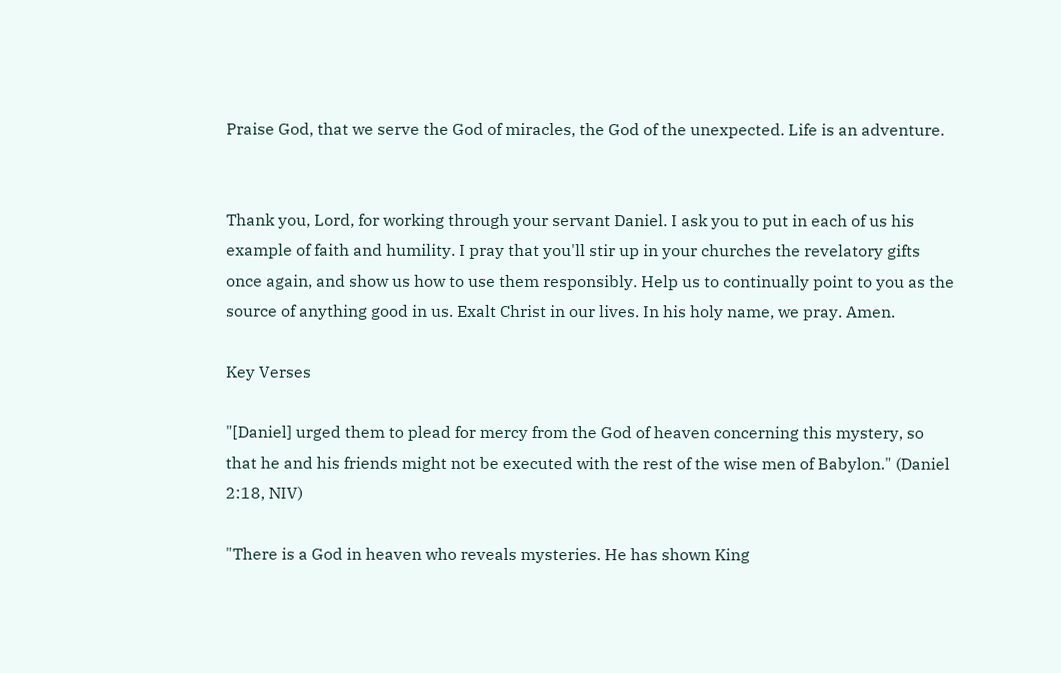Praise God, that we serve the God of miracles, the God of the unexpected. Life is an adventure.


Thank you, Lord, for working through your servant Daniel. I ask you to put in each of us his example of faith and humility. I pray that you'll stir up in your churches the revelatory gifts once again, and show us how to use them responsibly. Help us to continually point to you as the source of anything good in us. Exalt Christ in our lives. In his holy name, we pray. Amen.

Key Verses

"[Daniel] urged them to plead for mercy from the God of heaven concerning this mystery, so that he and his friends might not be executed with the rest of the wise men of Babylon." (Daniel 2:18, NIV)

"There is a God in heaven who reveals mysteries. He has shown King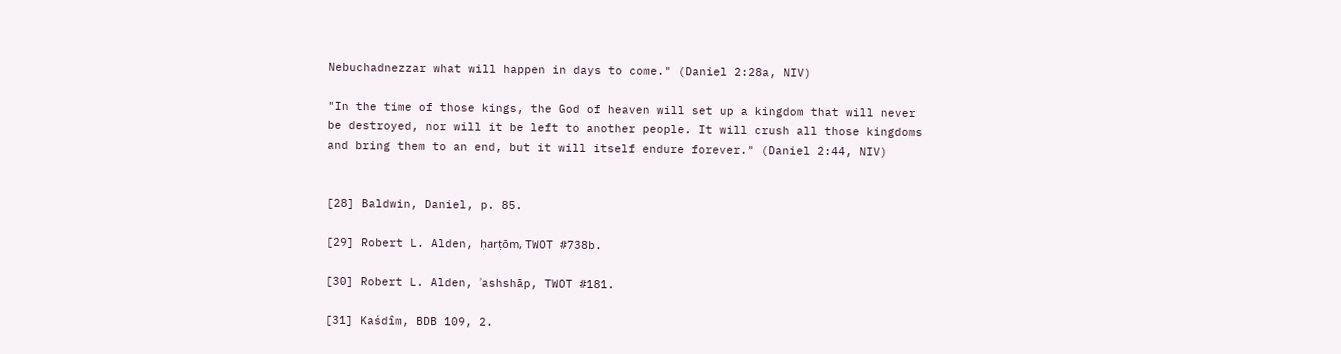Nebuchadnezzar what will happen in days to come." (Daniel 2:28a, NIV)

"In the time of those kings, the God of heaven will set up a kingdom that will never be destroyed, nor will it be left to another people. It will crush all those kingdoms and bring them to an end, but it will itself endure forever." (Daniel 2:44, NIV)


[28] Baldwin, Daniel, p. 85.

[29] Robert L. Alden, ḥarṭōm, TWOT #738b.

[30] Robert L. Alden, ʾashshāp, TWOT #181.

[31] Kaśdîm, BDB 109, 2.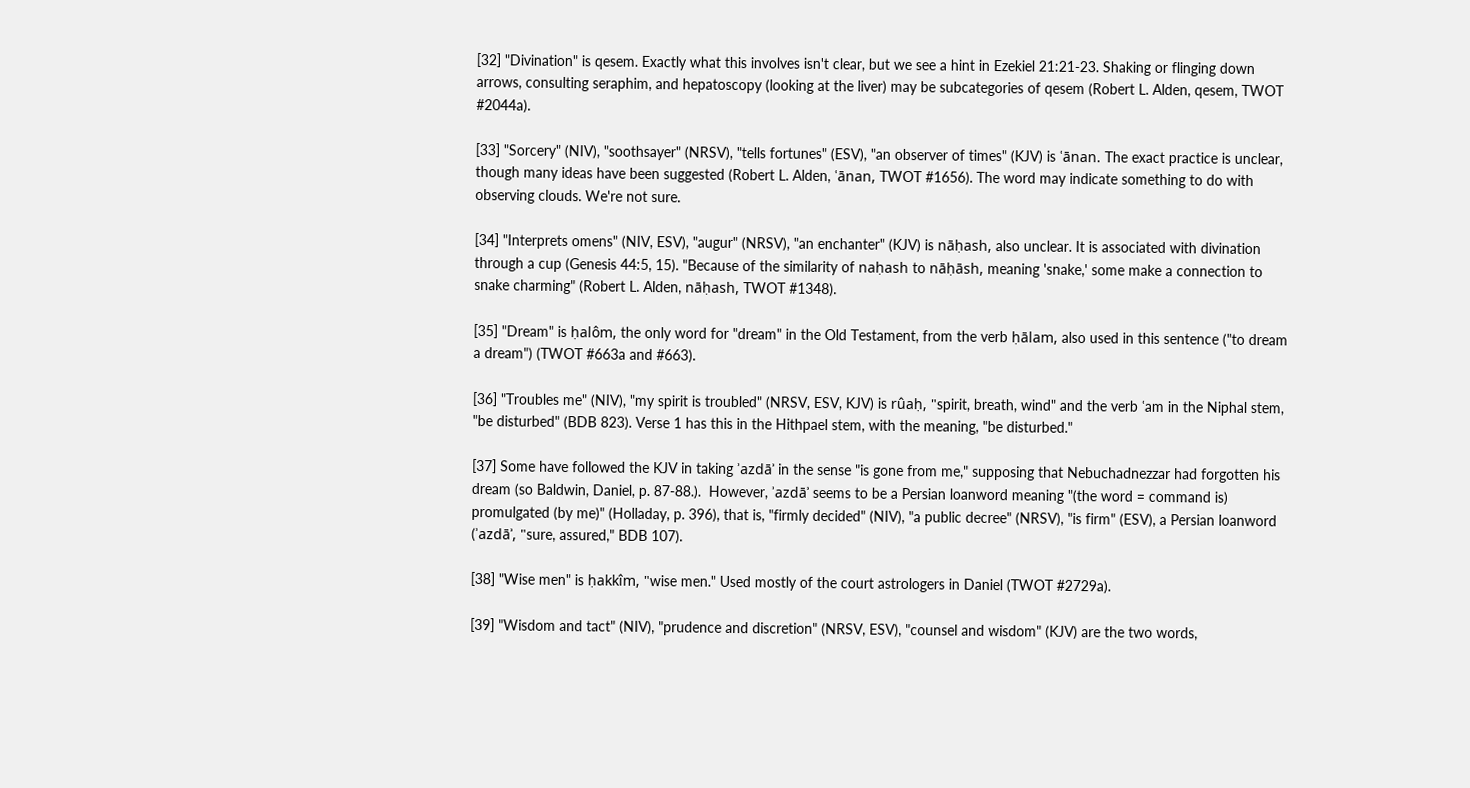[32] "Divination" is qesem. Exactly what this involves isn't clear, but we see a hint in Ezekiel 21:21-23. Shaking or flinging down arrows, consulting seraphim, and hepatoscopy (looking at the liver) may be subcategories of qesem (Robert L. Alden, qesem, TWOT #2044a).

[33] "Sorcery" (NIV), "soothsayer" (NRSV), "tells fortunes" (ESV), "an observer of times" (KJV) is ʿānan. The exact practice is unclear, though many ideas have been suggested (Robert L. Alden, ʿānan, TWOT #1656). The word may indicate something to do with observing clouds. We're not sure.

[34] "Interprets omens" (NIV, ESV), "augur" (NRSV), "an enchanter" (KJV) is nāḥash, also unclear. It is associated with divination through a cup (Genesis 44:5, 15). "Because of the similarity of naḥash to nāḥāsh, meaning 'snake,' some make a connection to snake charming" (Robert L. Alden, nāḥash, TWOT #1348).

[35] "Dream" is ḥalôm, the only word for "dream" in the Old Testament, from the verb ḥālam, also used in this sentence ("to dream a dream") (TWOT #663a and #663).

[36] "Troubles me" (NIV), "my spirit is troubled" (NRSV, ESV, KJV) is rûaḥ, "spirit, breath, wind" and the verb ʿam in the Niphal stem, "be disturbed" (BDB 823). Verse 1 has this in the Hithpael stem, with the meaning, "be disturbed."

[37] Some have followed the KJV in taking ʾazdāʾ in the sense "is gone from me," supposing that Nebuchadnezzar had forgotten his dream (so Baldwin, Daniel, p. 87-88.).  However, ʾazdāʾ seems to be a Persian loanword meaning "(the word = command is) promulgated (by me)" (Holladay, p. 396), that is, "firmly decided" (NIV), "a public decree" (NRSV), "is firm" (ESV), a Persian loanword (ʾazdāʾ, "sure, assured," BDB 107).

[38] "Wise men" is ḥakkîm, "wise men." Used mostly of the court astrologers in Daniel (TWOT #2729a).

[39] "Wisdom and tact" (NIV), "prudence and discretion" (NRSV, ESV), "counsel and wisdom" (KJV) are the two words,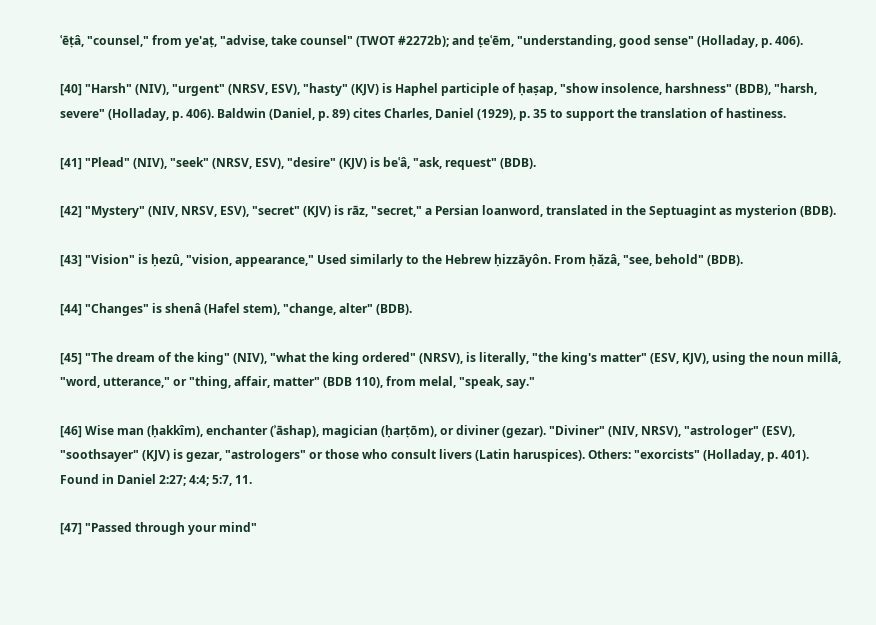ʿēṭâ, "counsel," from ye'aṭ, "advise, take counsel" (TWOT #2272b); and ṭeʿēm, "understanding, good sense" (Holladay, p. 406).

[40] "Harsh" (NIV), "urgent" (NRSV, ESV), "hasty" (KJV) is Haphel participle of ḥaṣap, "show insolence, harshness" (BDB), "harsh, severe" (Holladay, p. 406). Baldwin (Daniel, p. 89) cites Charles, Daniel (1929), p. 35 to support the translation of hastiness.

[41] "Plead" (NIV), "seek" (NRSV, ESV), "desire" (KJV) is beʿâ, "ask, request" (BDB).

[42] "Mystery" (NIV, NRSV, ESV), "secret" (KJV) is rāz, "secret," a Persian loanword, translated in the Septuagint as mysterion (BDB).

[43] "Vision" is ḥezû, "vision, appearance," Used similarly to the Hebrew ḥizzāyôn. From ḥăzâ, "see, behold" (BDB).

[44] "Changes" is shenâ (Hafel stem), "change, alter" (BDB).

[45] "The dream of the king" (NIV), "what the king ordered" (NRSV), is literally, "the king's matter" (ESV, KJV), using the noun millâ, "word, utterance," or "thing, affair, matter" (BDB 110), from melal, "speak, say."

[46] Wise man (ḥakkîm), enchanter (ʾāshap), magician (ḥarṭōm), or diviner (gezar). "Diviner" (NIV, NRSV), "astrologer" (ESV), "soothsayer" (KJV) is gezar, "astrologers" or those who consult livers (Latin haruspices). Others: "exorcists" (Holladay, p. 401). Found in Daniel 2:27; 4:4; 5:7, 11.

[47] "Passed through your mind"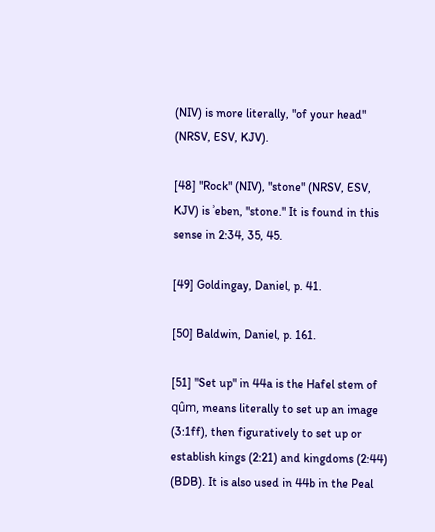(NIV) is more literally, "of your head" (NRSV, ESV, KJV).

[48] "Rock" (NIV), "stone" (NRSV, ESV, KJV) is ʾeben, "stone." It is found in this sense in 2:34, 35, 45.

[49] Goldingay, Daniel, p. 41.

[50] Baldwin, Daniel, p. 161.

[51] "Set up" in 44a is the Hafel stem of qûm, means literally to set up an image (3:1ff), then figuratively to set up or establish kings (2:21) and kingdoms (2:44) (BDB). It is also used in 44b in the Peal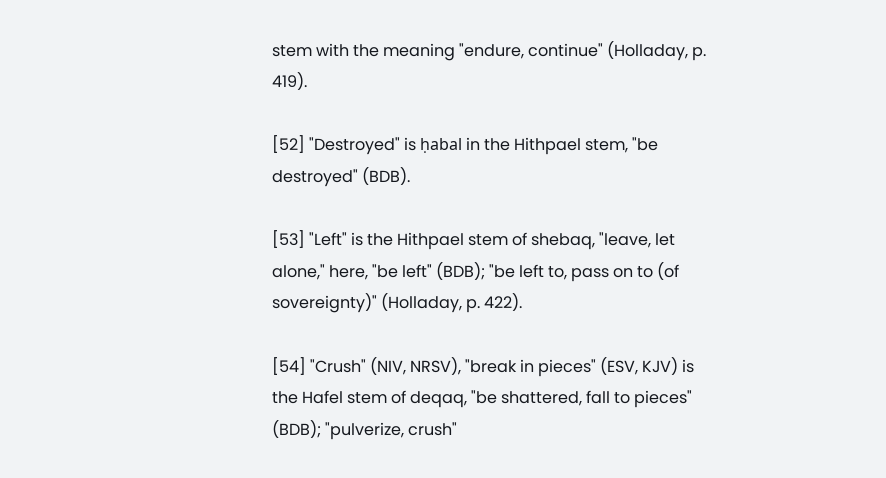stem with the meaning "endure, continue" (Holladay, p. 419).

[52] "Destroyed" is ḥabal in the Hithpael stem, "be destroyed" (BDB).

[53] "Left" is the Hithpael stem of shebaq, "leave, let alone," here, "be left" (BDB); "be left to, pass on to (of sovereignty)" (Holladay, p. 422).

[54] "Crush" (NIV, NRSV), "break in pieces" (ESV, KJV) is the Hafel stem of deqaq, "be shattered, fall to pieces" (BDB); "pulverize, crush"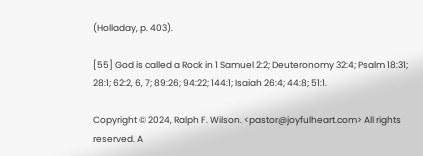(Holladay, p. 403).

[55] God is called a Rock in 1 Samuel 2:2; Deuteronomy 32:4; Psalm 18:31; 28:1; 62:2, 6, 7; 89:26; 94:22; 144:1; Isaiah 26:4; 44:8; 51:1.

Copyright © 2024, Ralph F. Wilson. <pastor@joyfulheart.com> All rights reserved. A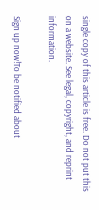single copy of this article is free. Do not put this on a website. See legal, copyright, and reprint information.

Sign up now!To be notified about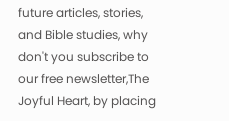future articles, stories, and Bible studies, why don't you subscribe to our free newsletter,The Joyful Heart, by placing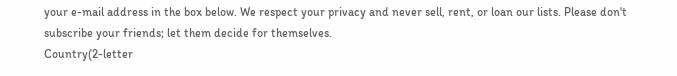your e-mail address in the box below. We respect your privacy and never sell, rent, or loan our lists. Please don't subscribe your friends; let them decide for themselves.
Country(2-letter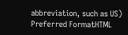abbreviation, such as US)
Preferred FormatHTML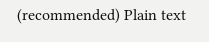(recommended) Plain text